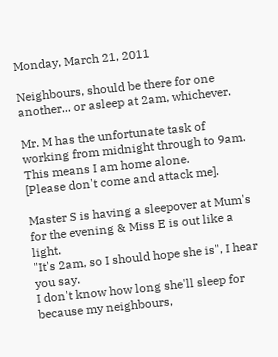Monday, March 21, 2011

Neighbours, should be there for one another... or asleep at 2am, whichever.

Mr. M has the unfortunate task of working from midnight through to 9am.
This means I am home alone.
[Please don't come and attack me].

Master S is having a sleepover at Mum's for the evening & Miss E is out like a light.
"It's 2am, so I should hope she is", I hear you say.
I don't know how long she'll sleep for because my neighbours,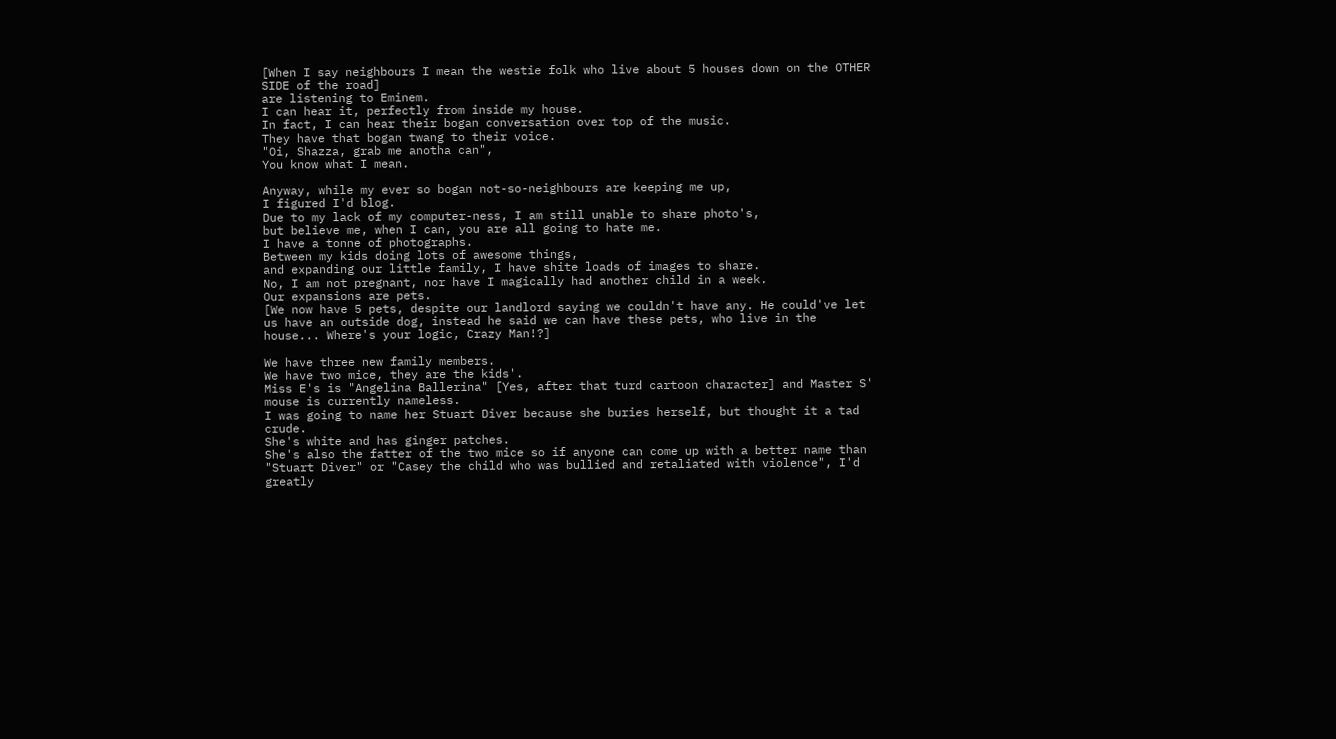[When I say neighbours I mean the westie folk who live about 5 houses down on the OTHER SIDE of the road]
are listening to Eminem.
I can hear it, perfectly from inside my house.
In fact, I can hear their bogan conversation over top of the music.
They have that bogan twang to their voice.
"Oi, Shazza, grab me anotha can",
You know what I mean.

Anyway, while my ever so bogan not-so-neighbours are keeping me up,
I figured I'd blog.
Due to my lack of my computer-ness, I am still unable to share photo's,
but believe me, when I can, you are all going to hate me.
I have a tonne of photographs.
Between my kids doing lots of awesome things,
and expanding our little family, I have shite loads of images to share.
No, I am not pregnant, nor have I magically had another child in a week.
Our expansions are pets.
[We now have 5 pets, despite our landlord saying we couldn't have any. He could've let us have an outside dog, instead he said we can have these pets, who live in the house... Where's your logic, Crazy Man!?]

We have three new family members.
We have two mice, they are the kids'.
Miss E's is "Angelina Ballerina" [Yes, after that turd cartoon character] and Master S' mouse is currently nameless.
I was going to name her Stuart Diver because she buries herself, but thought it a tad crude.
She's white and has ginger patches.
She's also the fatter of the two mice so if anyone can come up with a better name than "Stuart Diver" or "Casey the child who was bullied and retaliated with violence", I'd greatly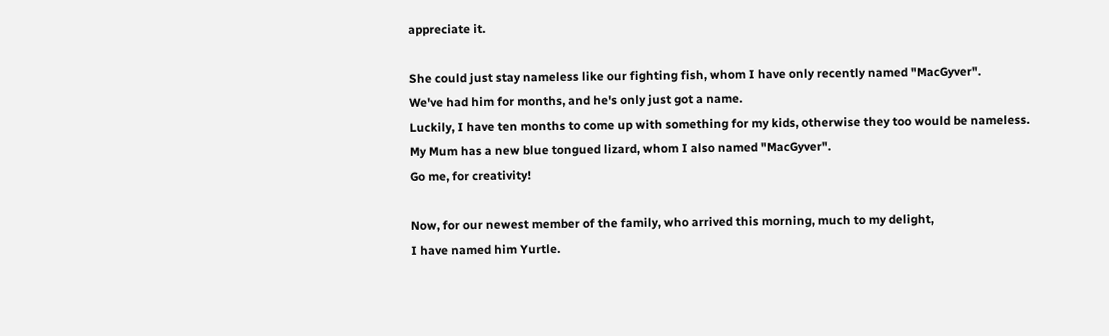appreciate it.

She could just stay nameless like our fighting fish, whom I have only recently named "MacGyver".
We've had him for months, and he's only just got a name.
Luckily, I have ten months to come up with something for my kids, otherwise they too would be nameless.
My Mum has a new blue tongued lizard, whom I also named "MacGyver".
Go me, for creativity!

Now, for our newest member of the family, who arrived this morning, much to my delight,
I have named him Yurtle.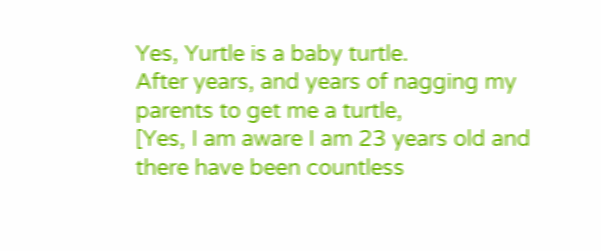Yes, Yurtle is a baby turtle.
After years, and years of nagging my parents to get me a turtle,
[Yes, I am aware I am 23 years old and there have been countless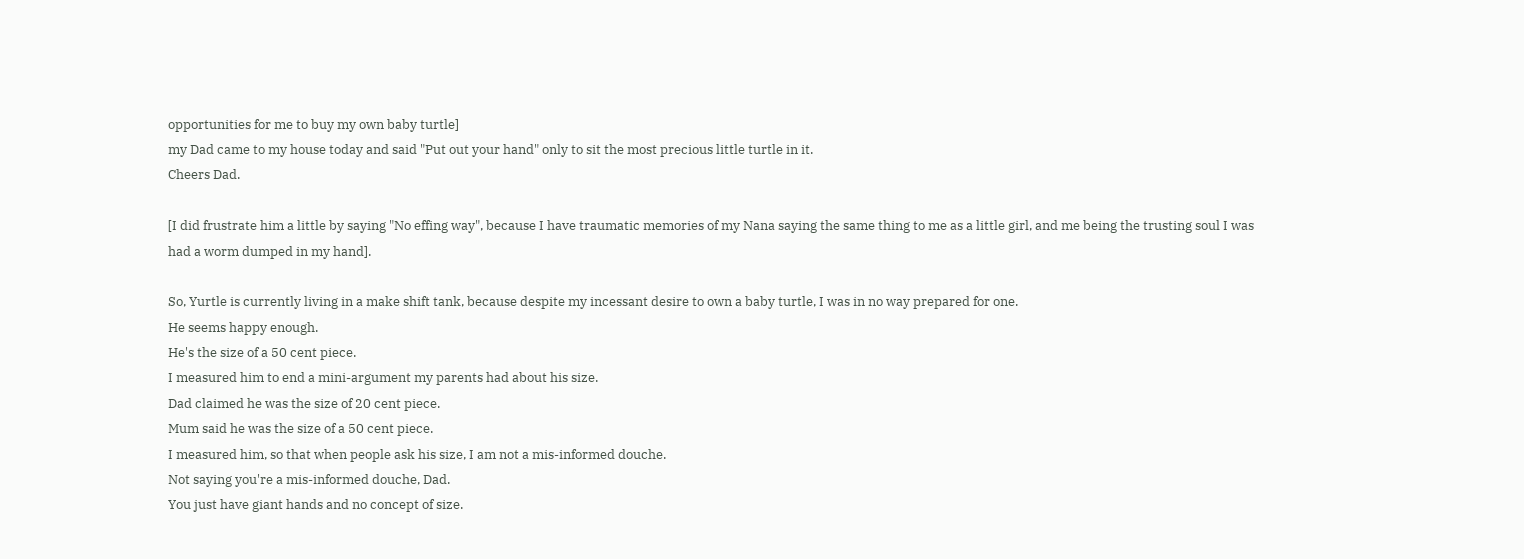opportunities for me to buy my own baby turtle]
my Dad came to my house today and said "Put out your hand" only to sit the most precious little turtle in it.
Cheers Dad.

[I did frustrate him a little by saying "No effing way", because I have traumatic memories of my Nana saying the same thing to me as a little girl, and me being the trusting soul I was had a worm dumped in my hand].

So, Yurtle is currently living in a make shift tank, because despite my incessant desire to own a baby turtle, I was in no way prepared for one.
He seems happy enough.
He's the size of a 50 cent piece.
I measured him to end a mini-argument my parents had about his size.
Dad claimed he was the size of 20 cent piece.
Mum said he was the size of a 50 cent piece.
I measured him, so that when people ask his size, I am not a mis-informed douche.
Not saying you're a mis-informed douche, Dad.
You just have giant hands and no concept of size.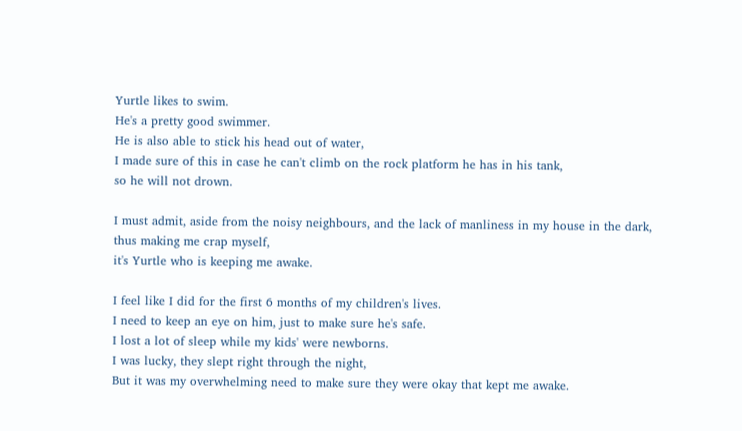Yurtle likes to swim.
He's a pretty good swimmer.
He is also able to stick his head out of water,
I made sure of this in case he can't climb on the rock platform he has in his tank,
so he will not drown.

I must admit, aside from the noisy neighbours, and the lack of manliness in my house in the dark,
thus making me crap myself,
it's Yurtle who is keeping me awake.

I feel like I did for the first 6 months of my children's lives.
I need to keep an eye on him, just to make sure he's safe.
I lost a lot of sleep while my kids' were newborns.
I was lucky, they slept right through the night,
But it was my overwhelming need to make sure they were okay that kept me awake.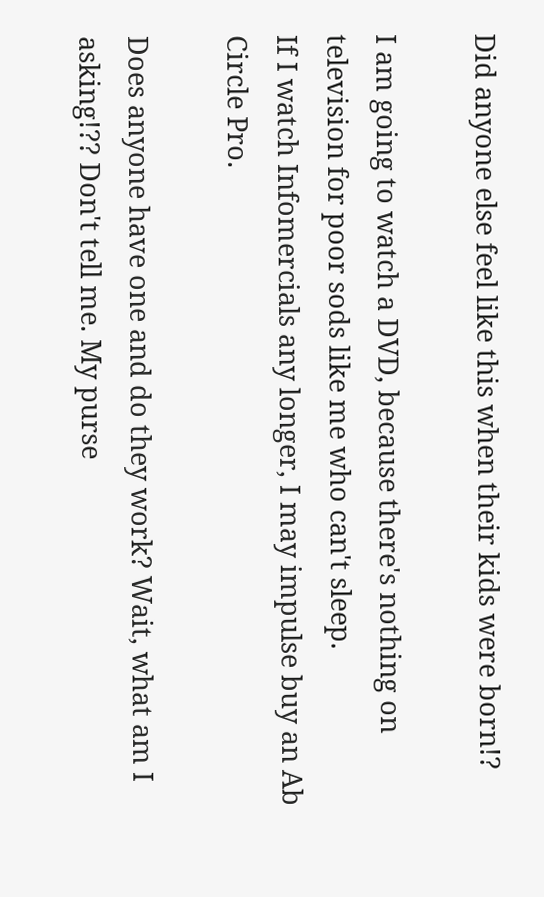Did anyone else feel like this when their kids were born!?

I am going to watch a DVD, because there's nothing on television for poor sods like me who can't sleep.
If I watch Infomercials any longer, I may impulse buy an Ab Circle Pro.

Does anyone have one and do they work? Wait, what am I asking!?? Don't tell me. My purse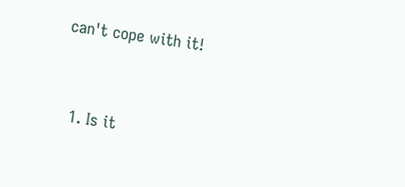can't cope with it!


  1. Is it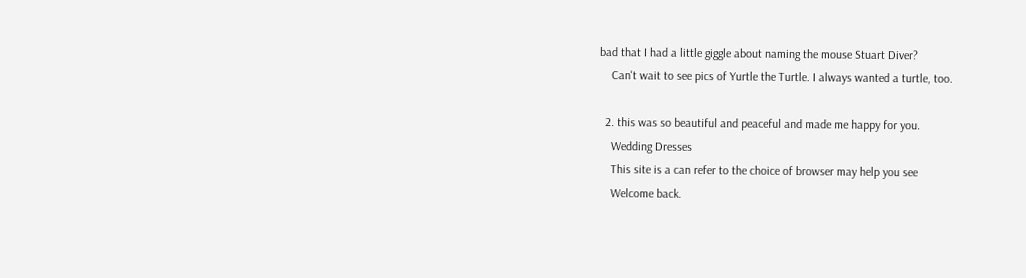bad that I had a little giggle about naming the mouse Stuart Diver?
    Can't wait to see pics of Yurtle the Turtle. I always wanted a turtle, too.

  2. this was so beautiful and peaceful and made me happy for you.
    Wedding Dresses
    This site is a can refer to the choice of browser may help you see
    Welcome back.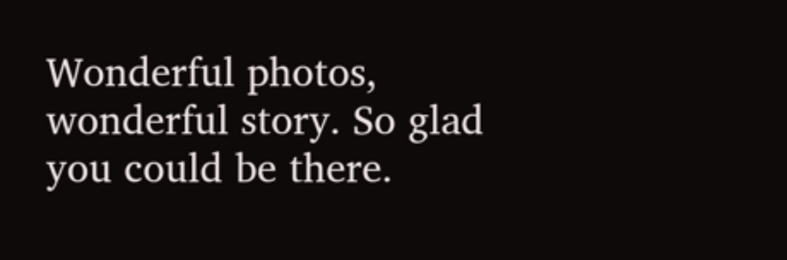Wonderful photos, wonderful story. So glad you could be there.